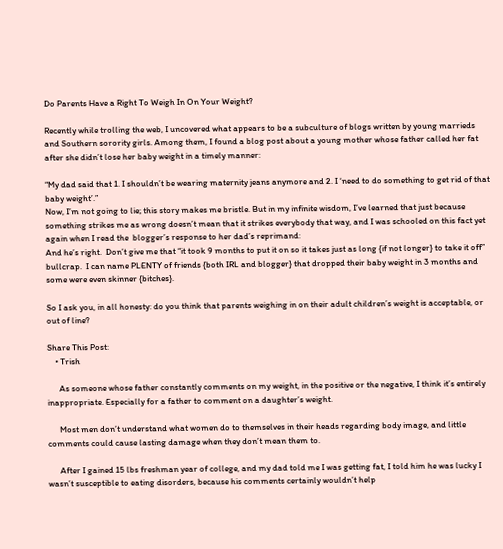Do Parents Have a Right To Weigh In On Your Weight?

Recently while trolling the web, I uncovered what appears to be a subculture of blogs written by young marrieds and Southern sorority girls. Among them, I found a blog post about a young mother whose father called her fat after she didn’t lose her baby weight in a timely manner:

“My dad said that 1. I shouldn’t be wearing maternity jeans anymore and 2. I ‘need to do something to get rid of that baby weight’.”
Now, I’m not going to lie; this story makes me bristle. But in my infinite wisdom, I’ve learned that just because something strikes me as wrong doesn’t mean that it strikes everybody that way, and I was schooled on this fact yet again when I read the  blogger’s response to her dad’s reprimand:
And he’s right.  Don’t give me that “it took 9 months to put it on so it takes just as long {if not longer} to take it off” bullcrap.  I can name PLENTY of friends {both IRL and blogger} that dropped their baby weight in 3 months and some were even skinner {bitches}.

So I ask you, in all honesty: do you think that parents weighing in on their adult children’s weight is acceptable, or out of line?

Share This Post:
    • Trish

      As someone whose father constantly comments on my weight, in the positive or the negative, I think it’s entirely inappropriate. Especially for a father to comment on a daughter’s weight.

      Most men don’t understand what women do to themselves in their heads regarding body image, and little comments could cause lasting damage when they don’t mean them to.

      After I gained 15 lbs freshman year of college, and my dad told me I was getting fat, I told him he was lucky I wasn’t susceptible to eating disorders, because his comments certainly wouldn’t help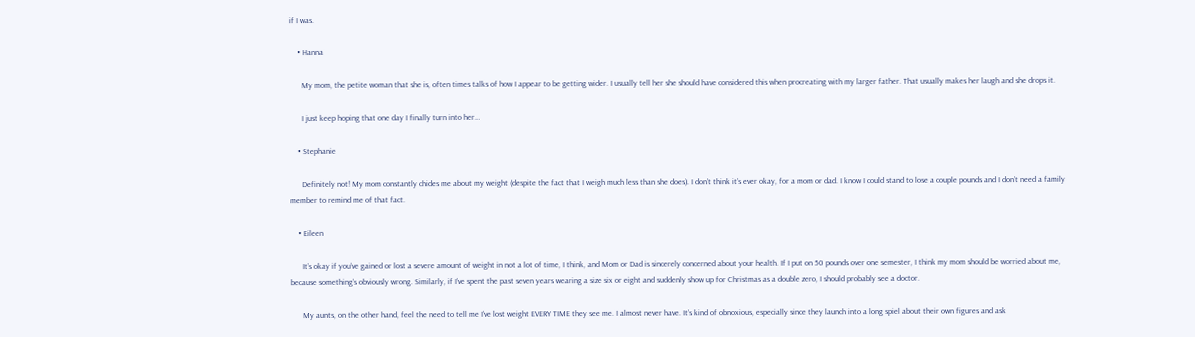if I was.

    • Hanna

      My mom, the petite woman that she is, often times talks of how I appear to be getting wider. I usually tell her she should have considered this when procreating with my larger father. That usually makes her laugh and she drops it.

      I just keep hoping that one day I finally turn into her…

    • Stephanie

      Definitely not! My mom constantly chides me about my weight (despite the fact that I weigh much less than she does). I don’t think it’s ever okay, for a mom or dad. I know I could stand to lose a couple pounds and I don’t need a family member to remind me of that fact.

    • Eileen

      It’s okay if you’ve gained or lost a severe amount of weight in not a lot of time, I think, and Mom or Dad is sincerely concerned about your health. If I put on 50 pounds over one semester, I think my mom should be worried about me, because something’s obviously wrong. Similarly, if I’ve spent the past seven years wearing a size six or eight and suddenly show up for Christmas as a double zero, I should probably see a doctor.

      My aunts, on the other hand, feel the need to tell me I’ve lost weight EVERY TIME they see me. I almost never have. It’s kind of obnoxious, especially since they launch into a long spiel about their own figures and ask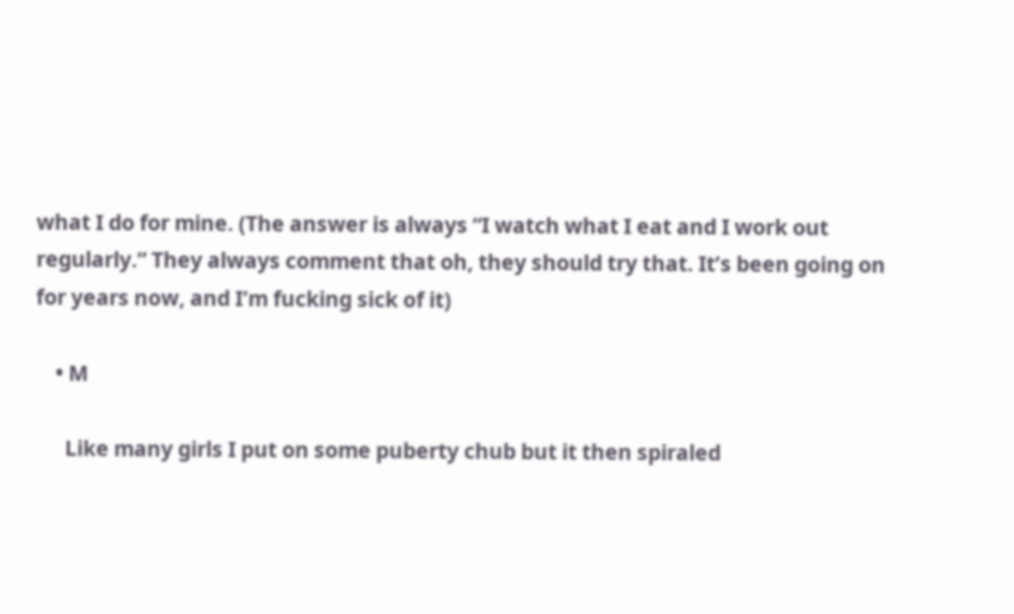what I do for mine. (The answer is always “I watch what I eat and I work out regularly.” They always comment that oh, they should try that. It’s been going on for years now, and I’m fucking sick of it)

    • M

      Like many girls I put on some puberty chub but it then spiraled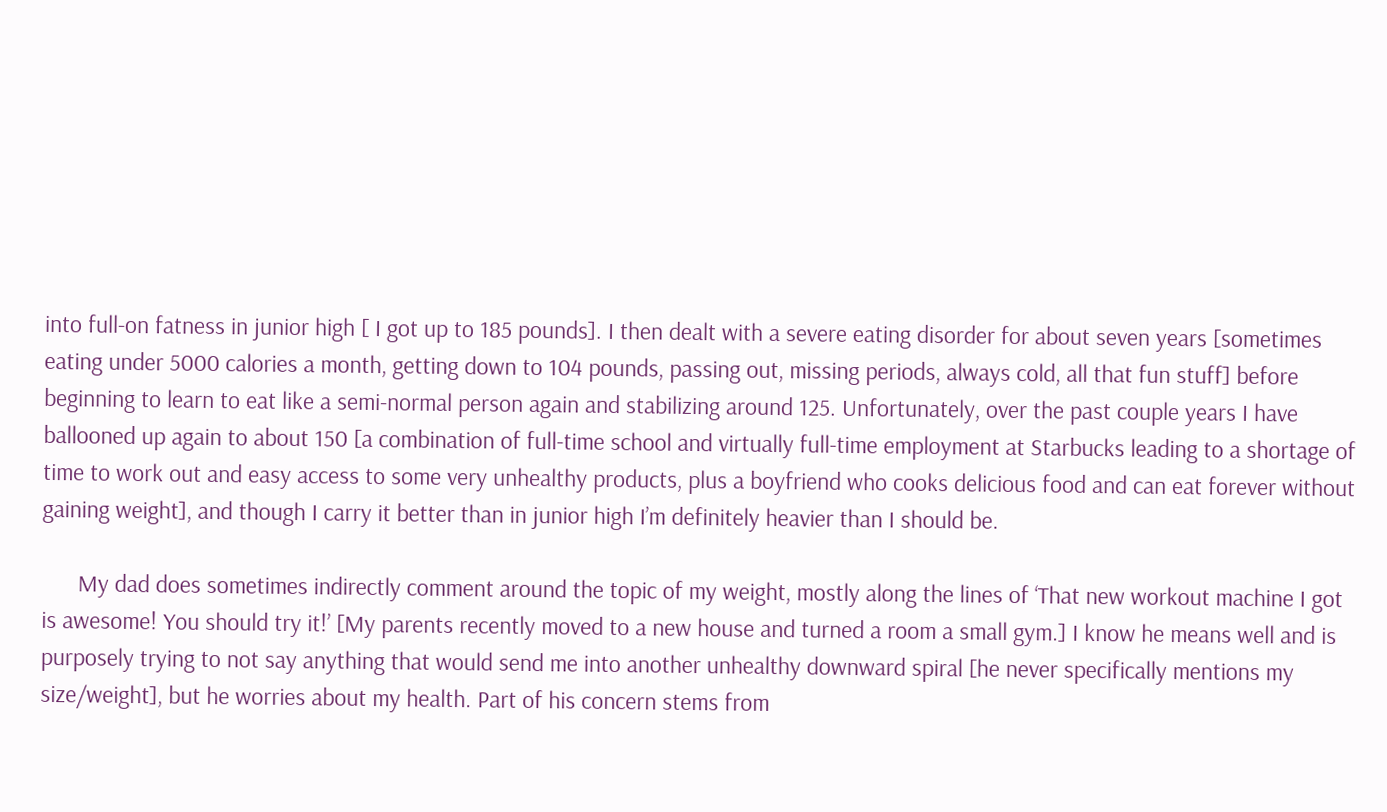into full-on fatness in junior high [ I got up to 185 pounds]. I then dealt with a severe eating disorder for about seven years [sometimes eating under 5000 calories a month, getting down to 104 pounds, passing out, missing periods, always cold, all that fun stuff] before beginning to learn to eat like a semi-normal person again and stabilizing around 125. Unfortunately, over the past couple years I have ballooned up again to about 150 [a combination of full-time school and virtually full-time employment at Starbucks leading to a shortage of time to work out and easy access to some very unhealthy products, plus a boyfriend who cooks delicious food and can eat forever without gaining weight], and though I carry it better than in junior high I’m definitely heavier than I should be.

      My dad does sometimes indirectly comment around the topic of my weight, mostly along the lines of ‘That new workout machine I got is awesome! You should try it!’ [My parents recently moved to a new house and turned a room a small gym.] I know he means well and is purposely trying to not say anything that would send me into another unhealthy downward spiral [he never specifically mentions my size/weight], but he worries about my health. Part of his concern stems from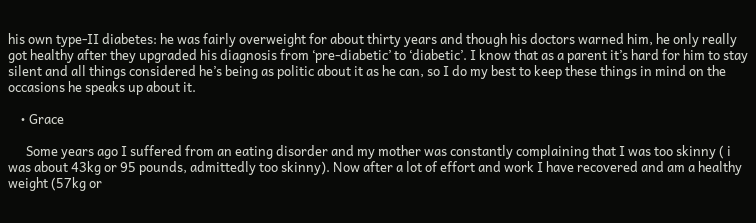his own type-II diabetes: he was fairly overweight for about thirty years and though his doctors warned him, he only really got healthy after they upgraded his diagnosis from ‘pre-diabetic’ to ‘diabetic’. I know that as a parent it’s hard for him to stay silent and all things considered he’s being as politic about it as he can, so I do my best to keep these things in mind on the occasions he speaks up about it.

    • Grace

      Some years ago I suffered from an eating disorder and my mother was constantly complaining that I was too skinny ( i was about 43kg or 95 pounds, admittedly too skinny). Now after a lot of effort and work I have recovered and am a healthy weight (57kg or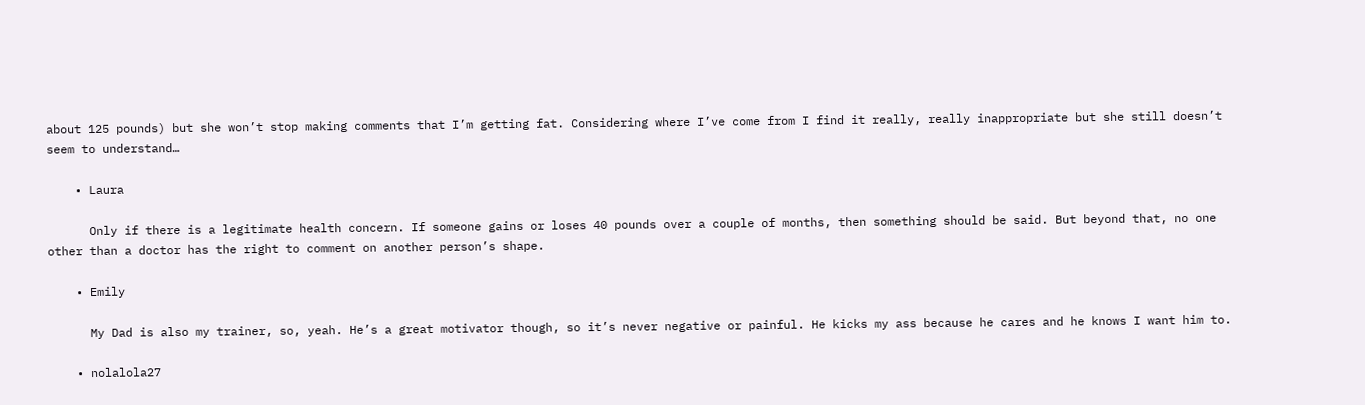about 125 pounds) but she won’t stop making comments that I’m getting fat. Considering where I’ve come from I find it really, really inappropriate but she still doesn’t seem to understand…

    • Laura

      Only if there is a legitimate health concern. If someone gains or loses 40 pounds over a couple of months, then something should be said. But beyond that, no one other than a doctor has the right to comment on another person’s shape.

    • Emily

      My Dad is also my trainer, so, yeah. He’s a great motivator though, so it’s never negative or painful. He kicks my ass because he cares and he knows I want him to.

    • nolalola27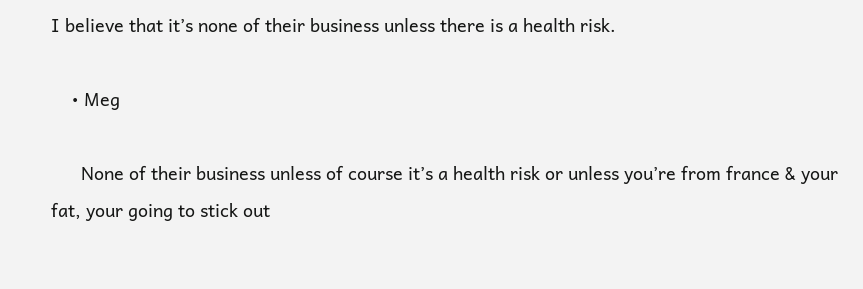I believe that it’s none of their business unless there is a health risk.

    • Meg

      None of their business unless of course it’s a health risk or unless you’re from france & your fat, your going to stick out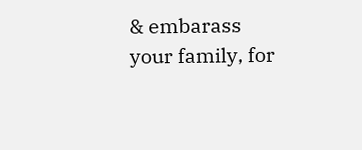& embarass your family, for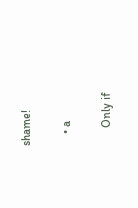shame!

    • a

      Only if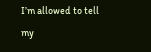I’m allowed to tell my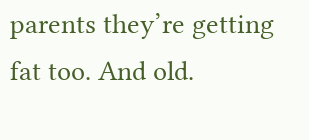parents they’re getting fat too. And old.